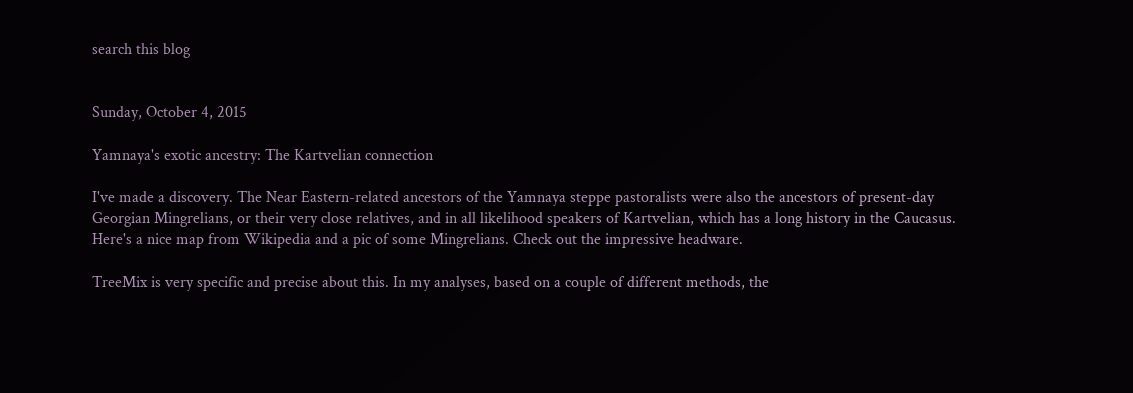search this blog


Sunday, October 4, 2015

Yamnaya's exotic ancestry: The Kartvelian connection

I've made a discovery. The Near Eastern-related ancestors of the Yamnaya steppe pastoralists were also the ancestors of present-day Georgian Mingrelians, or their very close relatives, and in all likelihood speakers of Kartvelian, which has a long history in the Caucasus. Here's a nice map from Wikipedia and a pic of some Mingrelians. Check out the impressive headware.

TreeMix is very specific and precise about this. In my analyses, based on a couple of different methods, the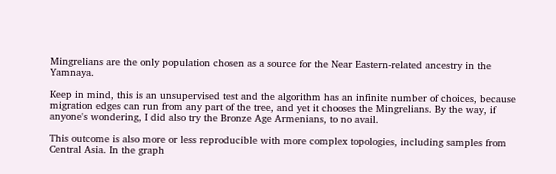Mingrelians are the only population chosen as a source for the Near Eastern-related ancestry in the Yamnaya.

Keep in mind, this is an unsupervised test and the algorithm has an infinite number of choices, because migration edges can run from any part of the tree, and yet it chooses the Mingrelians. By the way, if anyone's wondering, I did also try the Bronze Age Armenians, to no avail.

This outcome is also more or less reproducible with more complex topologies, including samples from Central Asia. In the graph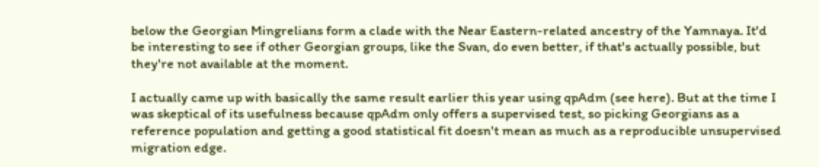below the Georgian Mingrelians form a clade with the Near Eastern-related ancestry of the Yamnaya. It'd be interesting to see if other Georgian groups, like the Svan, do even better, if that's actually possible, but they're not available at the moment.

I actually came up with basically the same result earlier this year using qpAdm (see here). But at the time I was skeptical of its usefulness because qpAdm only offers a supervised test, so picking Georgians as a reference population and getting a good statistical fit doesn't mean as much as a reproducible unsupervised migration edge.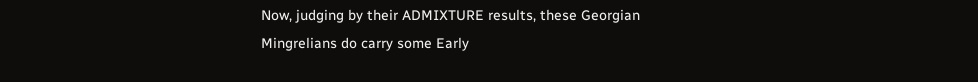Now, judging by their ADMIXTURE results, these Georgian Mingrelians do carry some Early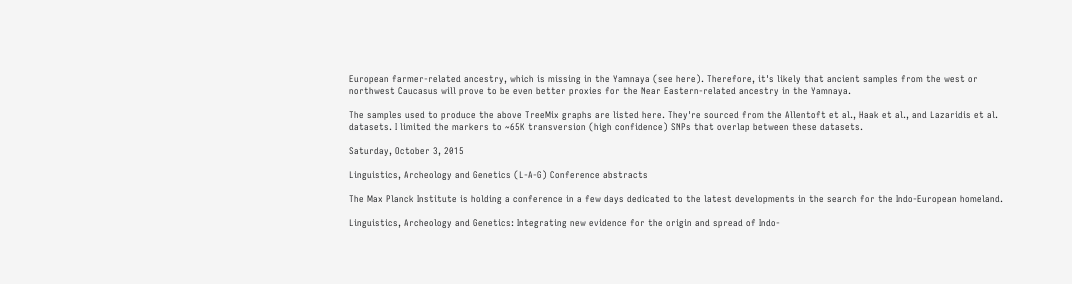European farmer-related ancestry, which is missing in the Yamnaya (see here). Therefore, it's likely that ancient samples from the west or northwest Caucasus will prove to be even better proxies for the Near Eastern-related ancestry in the Yamnaya.

The samples used to produce the above TreeMix graphs are listed here. They're sourced from the Allentoft et al., Haak et al., and Lazaridis et al. datasets. I limited the markers to ~65K transversion (high confidence) SNPs that overlap between these datasets.

Saturday, October 3, 2015

Linguistics, Archeology and Genetics (L-A-G) Conference abstracts

The Max Planck Institute is holding a conference in a few days dedicated to the latest developments in the search for the Indo-European homeland.

Linguistics, Archeology and Genetics: Integrating new evidence for the origin and spread of Indo-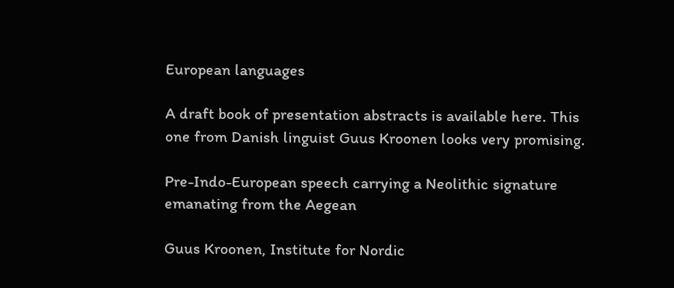European languages

A draft book of presentation abstracts is available here. This one from Danish linguist Guus Kroonen looks very promising.

Pre-Indo-European speech carrying a Neolithic signature emanating from the Aegean

Guus Kroonen, Institute for Nordic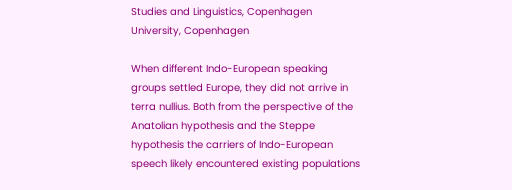Studies and Linguistics, Copenhagen University, Copenhagen

When different Indo-European speaking groups settled Europe, they did not arrive in terra nullius. Both from the perspective of the Anatolian hypothesis and the Steppe hypothesis the carriers of Indo-European speech likely encountered existing populations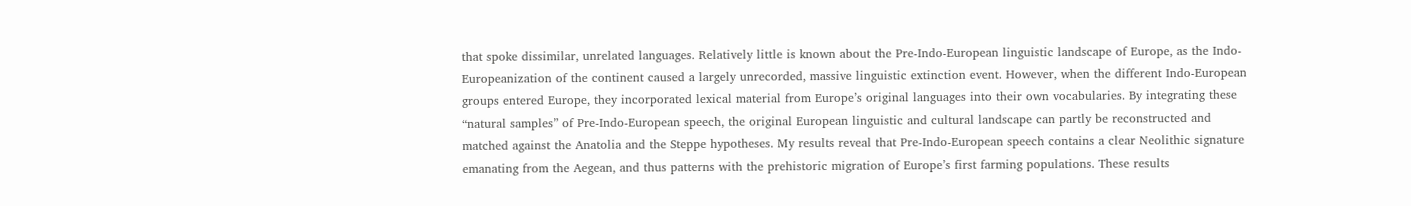that spoke dissimilar, unrelated languages. Relatively little is known about the Pre-Indo-European linguistic landscape of Europe, as the Indo-Europeanization of the continent caused a largely unrecorded, massive linguistic extinction event. However, when the different Indo-European groups entered Europe, they incorporated lexical material from Europe’s original languages into their own vocabularies. By integrating these “natural samples” of Pre-Indo-European speech, the original European linguistic and cultural landscape can partly be reconstructed and matched against the Anatolia and the Steppe hypotheses. My results reveal that Pre-Indo-European speech contains a clear Neolithic signature emanating from the Aegean, and thus patterns with the prehistoric migration of Europe’s first farming populations. These results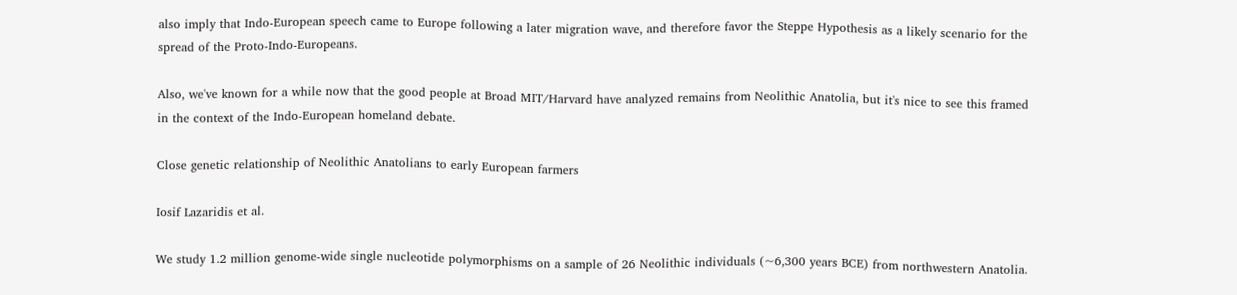also imply that Indo-European speech came to Europe following a later migration wave, and therefore favor the Steppe Hypothesis as a likely scenario for the spread of the Proto-Indo-Europeans.

Also, we've known for a while now that the good people at Broad MIT/Harvard have analyzed remains from Neolithic Anatolia, but it's nice to see this framed in the context of the Indo-European homeland debate.

Close genetic relationship of Neolithic Anatolians to early European farmers

Iosif Lazaridis et al.

We study 1.2 million genome-wide single nucleotide polymorphisms on a sample of 26 Neolithic individuals (~6,300 years BCE) from northwestern Anatolia.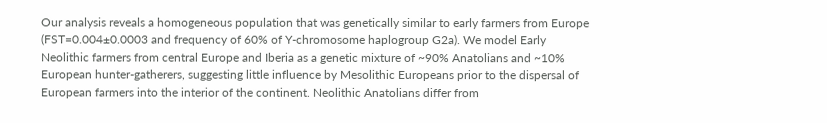Our analysis reveals a homogeneous population that was genetically similar to early farmers from Europe (FST=0.004±0.0003 and frequency of 60% of Y-chromosome haplogroup G2a). We model Early Neolithic farmers from central Europe and Iberia as a genetic mixture of ~90% Anatolians and ~10% European hunter-gatherers, suggesting little influence by Mesolithic Europeans prior to the dispersal of European farmers into the interior of the continent. Neolithic Anatolians differ from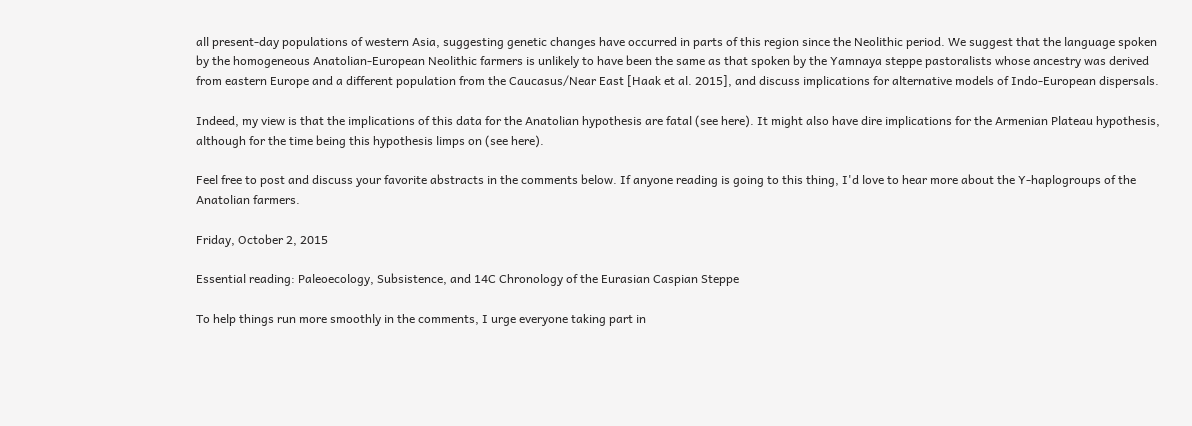all present-day populations of western Asia, suggesting genetic changes have occurred in parts of this region since the Neolithic period. We suggest that the language spoken by the homogeneous Anatolian-European Neolithic farmers is unlikely to have been the same as that spoken by the Yamnaya steppe pastoralists whose ancestry was derived from eastern Europe and a different population from the Caucasus/Near East [Haak et al. 2015], and discuss implications for alternative models of Indo-European dispersals.

Indeed, my view is that the implications of this data for the Anatolian hypothesis are fatal (see here). It might also have dire implications for the Armenian Plateau hypothesis, although for the time being this hypothesis limps on (see here).

Feel free to post and discuss your favorite abstracts in the comments below. If anyone reading is going to this thing, I'd love to hear more about the Y-haplogroups of the Anatolian farmers.

Friday, October 2, 2015

Essential reading: Paleoecology, Subsistence, and 14C Chronology of the Eurasian Caspian Steppe

To help things run more smoothly in the comments, I urge everyone taking part in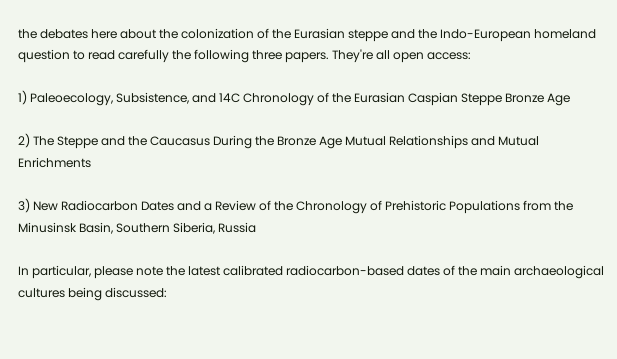the debates here about the colonization of the Eurasian steppe and the Indo-European homeland question to read carefully the following three papers. They're all open access:

1) Paleoecology, Subsistence, and 14C Chronology of the Eurasian Caspian Steppe Bronze Age

2) The Steppe and the Caucasus During the Bronze Age Mutual Relationships and Mutual Enrichments

3) New Radiocarbon Dates and a Review of the Chronology of Prehistoric Populations from the Minusinsk Basin, Southern Siberia, Russia

In particular, please note the latest calibrated radiocarbon-based dates of the main archaeological cultures being discussed: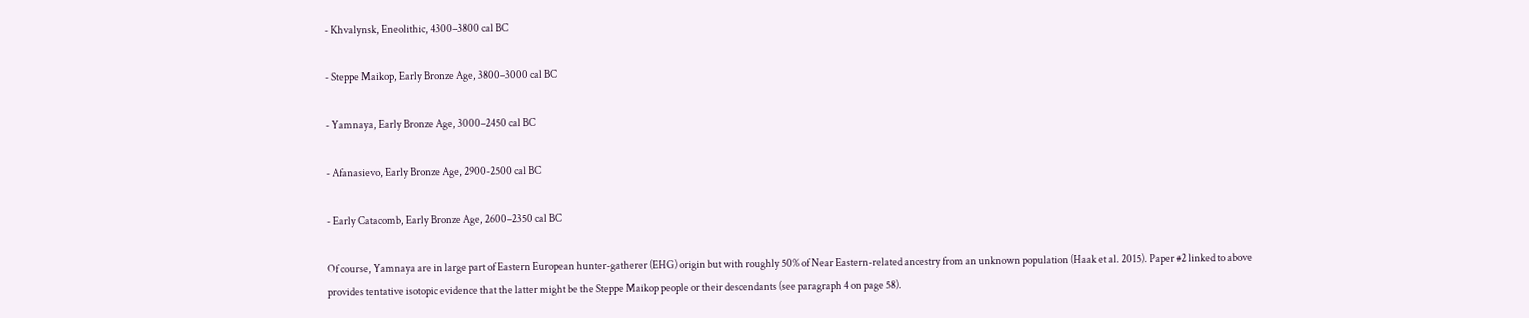- Khvalynsk, Eneolithic, 4300–3800 cal BC

- Steppe Maikop, Early Bronze Age, 3800–3000 cal BC

- Yamnaya, Early Bronze Age, 3000–2450 cal BC

- Afanasievo, Early Bronze Age, 2900-2500 cal BC

- Early Catacomb, Early Bronze Age, 2600–2350 cal BC

Of course, Yamnaya are in large part of Eastern European hunter-gatherer (EHG) origin but with roughly 50% of Near Eastern-related ancestry from an unknown population (Haak et al. 2015). Paper #2 linked to above provides tentative isotopic evidence that the latter might be the Steppe Maikop people or their descendants (see paragraph 4 on page 58).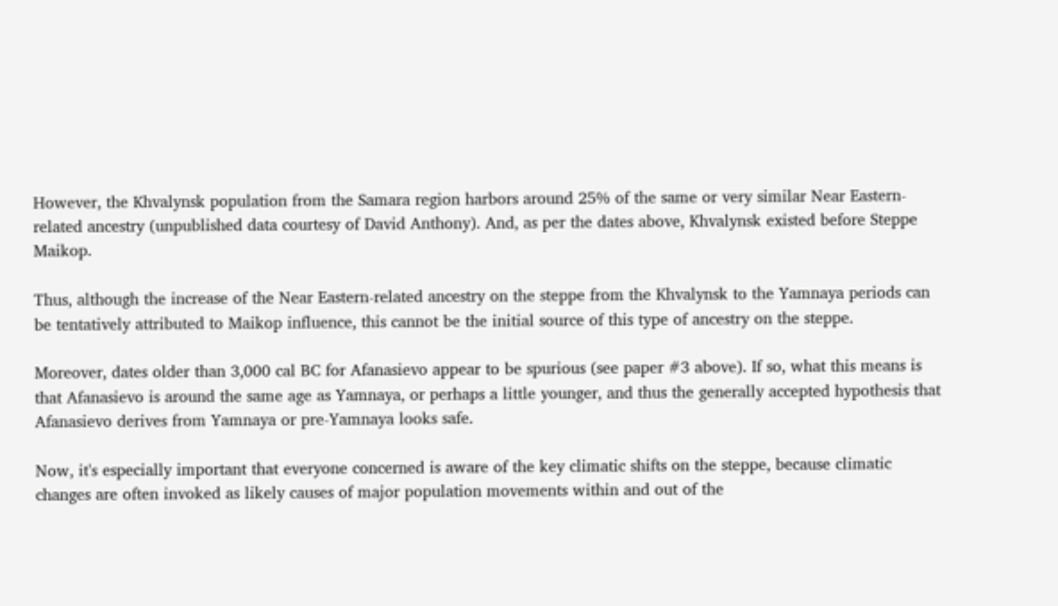However, the Khvalynsk population from the Samara region harbors around 25% of the same or very similar Near Eastern-related ancestry (unpublished data courtesy of David Anthony). And, as per the dates above, Khvalynsk existed before Steppe Maikop.

Thus, although the increase of the Near Eastern-related ancestry on the steppe from the Khvalynsk to the Yamnaya periods can be tentatively attributed to Maikop influence, this cannot be the initial source of this type of ancestry on the steppe.

Moreover, dates older than 3,000 cal BC for Afanasievo appear to be spurious (see paper #3 above). If so, what this means is that Afanasievo is around the same age as Yamnaya, or perhaps a little younger, and thus the generally accepted hypothesis that Afanasievo derives from Yamnaya or pre-Yamnaya looks safe.

Now, it's especially important that everyone concerned is aware of the key climatic shifts on the steppe, because climatic changes are often invoked as likely causes of major population movements within and out of the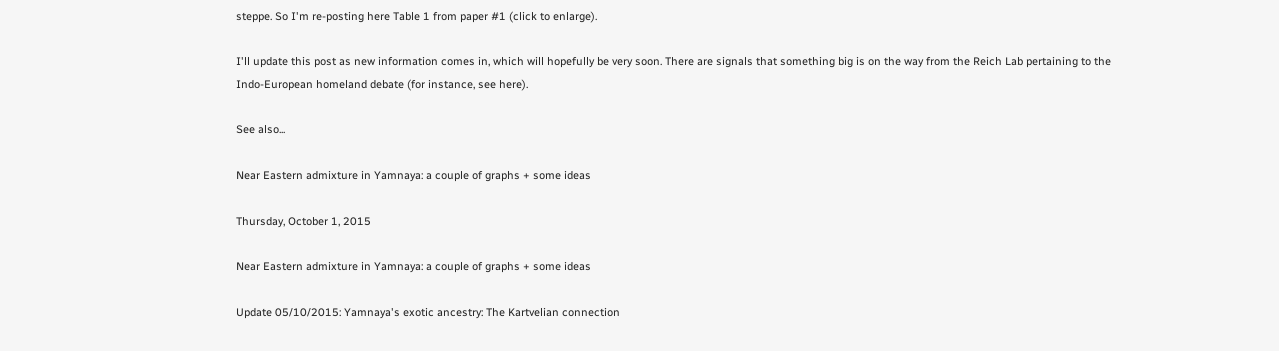steppe. So I'm re-posting here Table 1 from paper #1 (click to enlarge).

I'll update this post as new information comes in, which will hopefully be very soon. There are signals that something big is on the way from the Reich Lab pertaining to the Indo-European homeland debate (for instance, see here).

See also...

Near Eastern admixture in Yamnaya: a couple of graphs + some ideas

Thursday, October 1, 2015

Near Eastern admixture in Yamnaya: a couple of graphs + some ideas

Update 05/10/2015: Yamnaya's exotic ancestry: The Kartvelian connection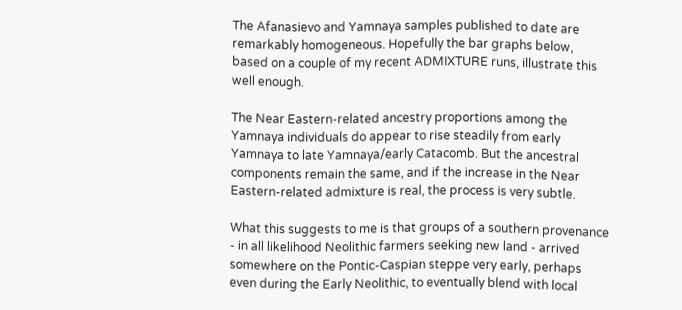The Afanasievo and Yamnaya samples published to date are remarkably homogeneous. Hopefully the bar graphs below, based on a couple of my recent ADMIXTURE runs, illustrate this well enough.

The Near Eastern-related ancestry proportions among the Yamnaya individuals do appear to rise steadily from early Yamnaya to late Yamnaya/early Catacomb. But the ancestral components remain the same, and if the increase in the Near Eastern-related admixture is real, the process is very subtle.

What this suggests to me is that groups of a southern provenance - in all likelihood Neolithic farmers seeking new land - arrived somewhere on the Pontic-Caspian steppe very early, perhaps even during the Early Neolithic, to eventually blend with local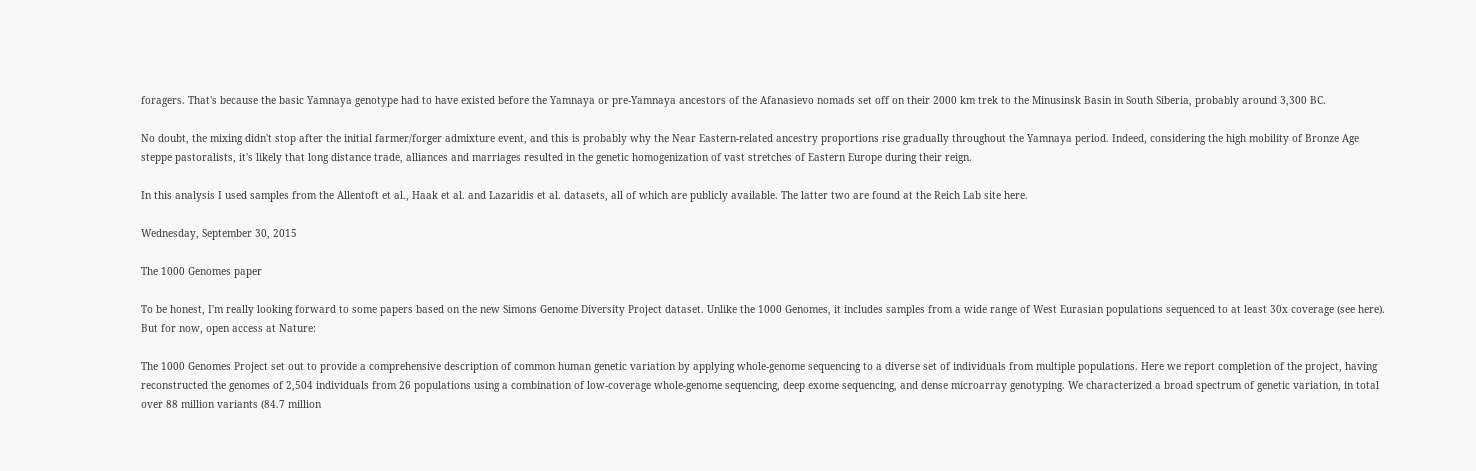foragers. That's because the basic Yamnaya genotype had to have existed before the Yamnaya or pre-Yamnaya ancestors of the Afanasievo nomads set off on their 2000 km trek to the Minusinsk Basin in South Siberia, probably around 3,300 BC.

No doubt, the mixing didn't stop after the initial farmer/forger admixture event, and this is probably why the Near Eastern-related ancestry proportions rise gradually throughout the Yamnaya period. Indeed, considering the high mobility of Bronze Age steppe pastoralists, it's likely that long distance trade, alliances and marriages resulted in the genetic homogenization of vast stretches of Eastern Europe during their reign.

In this analysis I used samples from the Allentoft et al., Haak et al. and Lazaridis et al. datasets, all of which are publicly available. The latter two are found at the Reich Lab site here.

Wednesday, September 30, 2015

The 1000 Genomes paper

To be honest, I'm really looking forward to some papers based on the new Simons Genome Diversity Project dataset. Unlike the 1000 Genomes, it includes samples from a wide range of West Eurasian populations sequenced to at least 30x coverage (see here). But for now, open access at Nature:

The 1000 Genomes Project set out to provide a comprehensive description of common human genetic variation by applying whole-genome sequencing to a diverse set of individuals from multiple populations. Here we report completion of the project, having reconstructed the genomes of 2,504 individuals from 26 populations using a combination of low-coverage whole-genome sequencing, deep exome sequencing, and dense microarray genotyping. We characterized a broad spectrum of genetic variation, in total over 88 million variants (84.7 million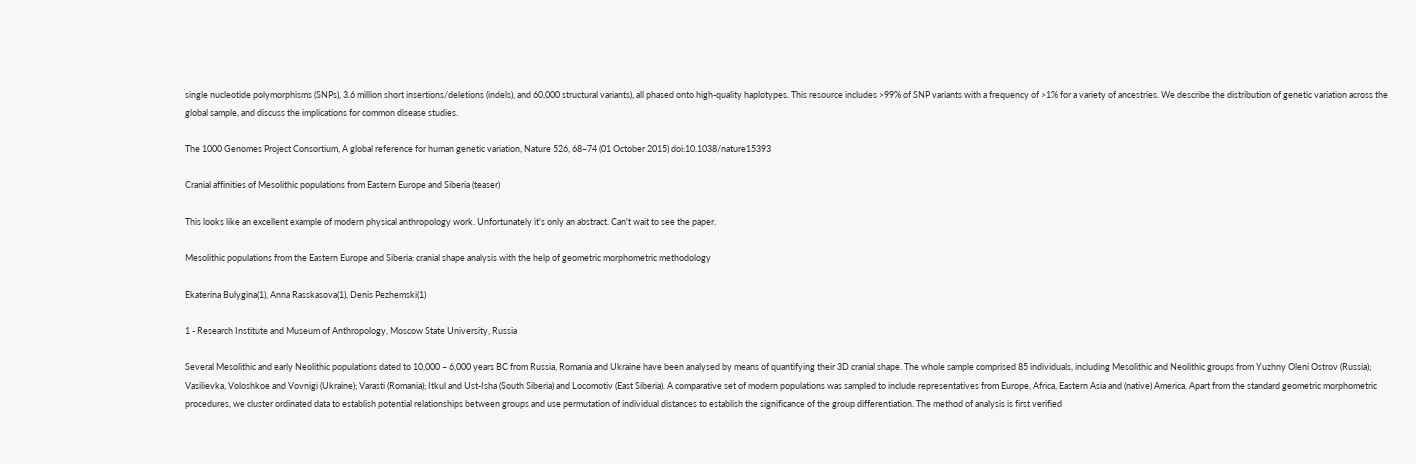single nucleotide polymorphisms (SNPs), 3.6 million short insertions/deletions (indels), and 60,000 structural variants), all phased onto high-quality haplotypes. This resource includes >99% of SNP variants with a frequency of >1% for a variety of ancestries. We describe the distribution of genetic variation across the global sample, and discuss the implications for common disease studies.

The 1000 Genomes Project Consortium, A global reference for human genetic variation, Nature 526, 68–74 (01 October 2015) doi:10.1038/nature15393

Cranial affinities of Mesolithic populations from Eastern Europe and Siberia (teaser)

This looks like an excellent example of modern physical anthropology work. Unfortunately it's only an abstract. Can't wait to see the paper.

Mesolithic populations from the Eastern Europe and Siberia: cranial shape analysis with the help of geometric morphometric methodology

Ekaterina Bulygina(1), Anna Rasskasova(1), Denis Pezhemski(1)

1 - Research Institute and Museum of Anthropology, Moscow State University, Russia

Several Mesolithic and early Neolithic populations dated to 10,000 – 6,000 years BC from Russia, Romania and Ukraine have been analysed by means of quantifying their 3D cranial shape. The whole sample comprised 85 individuals, including Mesolithic and Neolithic groups from Yuzhny Oleni Ostrov (Russia); Vasilievka, Voloshkoe and Vovnigi (Ukraine); Varasti (Romania); Itkul and Ust-Isha (South Siberia) and Locomotiv (East Siberia). A comparative set of modern populations was sampled to include representatives from Europe, Africa, Eastern Asia and (native) America. Apart from the standard geometric morphometric procedures, we cluster ordinated data to establish potential relationships between groups and use permutation of individual distances to establish the significance of the group differentiation. The method of analysis is first verified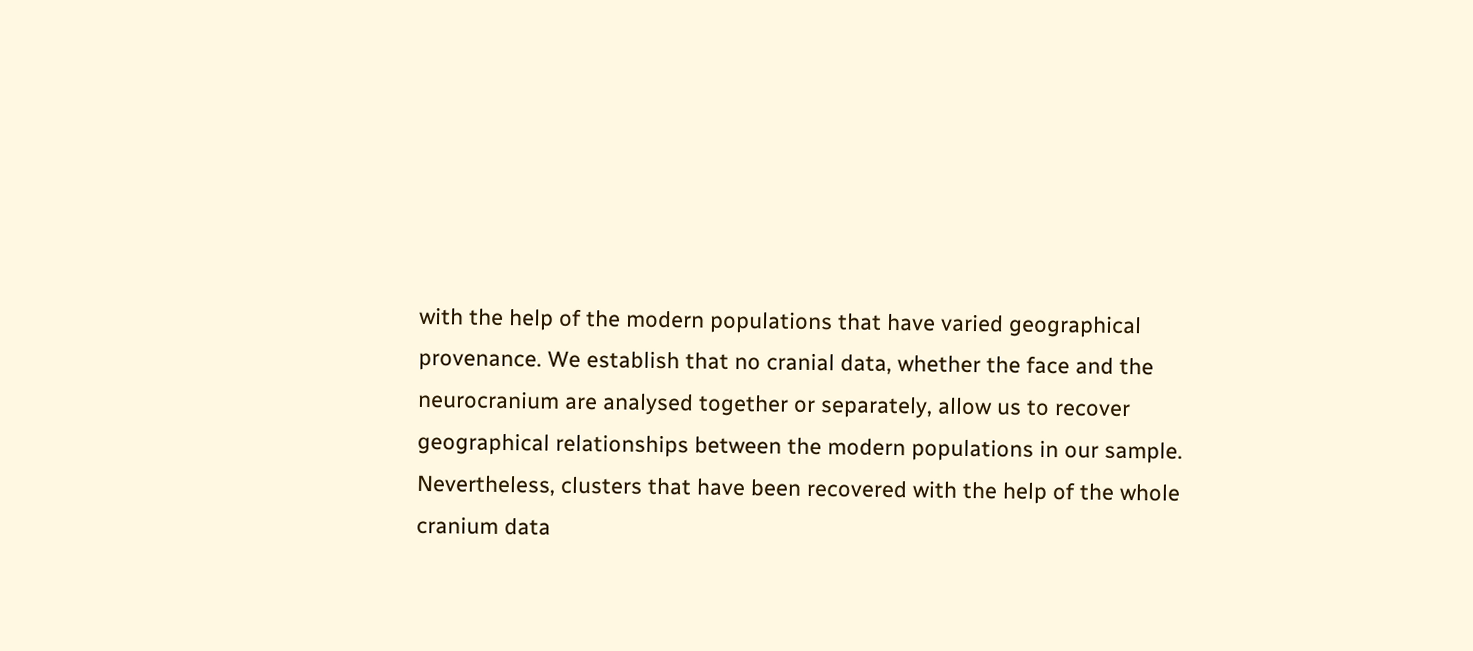with the help of the modern populations that have varied geographical provenance. We establish that no cranial data, whether the face and the neurocranium are analysed together or separately, allow us to recover geographical relationships between the modern populations in our sample. Nevertheless, clusters that have been recovered with the help of the whole cranium data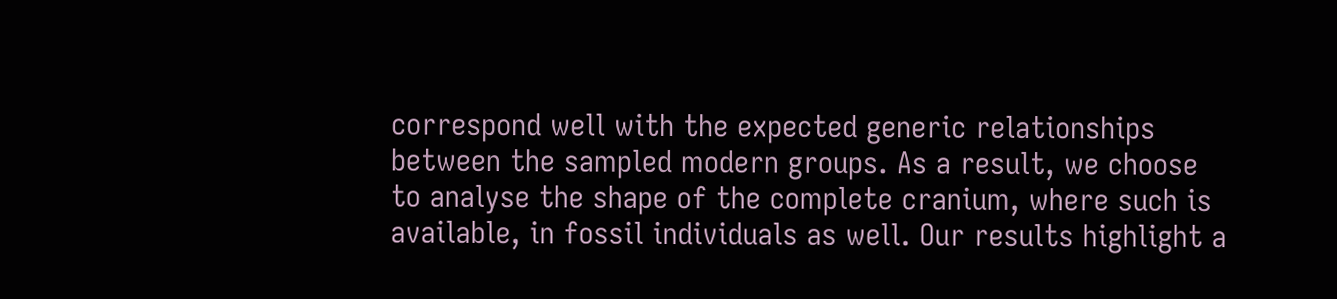correspond well with the expected generic relationships between the sampled modern groups. As a result, we choose to analyse the shape of the complete cranium, where such is available, in fossil individuals as well. Our results highlight a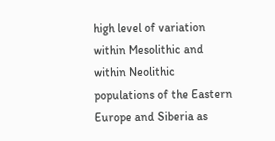high level of variation within Mesolithic and within Neolithic populations of the Eastern Europe and Siberia as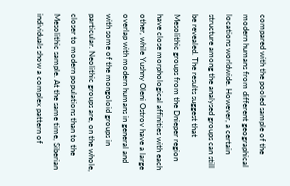compared with the pooled sample of the modern humans from different geographical locations worldwide. However, a certain structure among the analysed groups can still be revealed. The results suggest that Mesolithic groups from the Dnieper region have close morphological affinities with each other, while Yushny Oleni Ostrov have a large overlap with modern humans in general and with some of the mongoloid groups in particular. Neolithic groups are, on the whole, closer to modern populations than to the Mesolithic sample. At the same time, Siberian individuals show a complex pattern of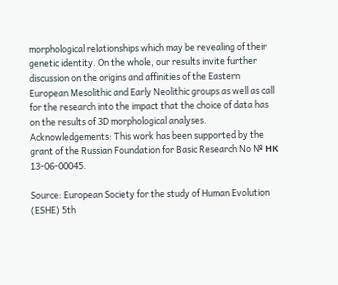morphological relationships which may be revealing of their genetic identity. On the whole, our results invite further discussion on the origins and affinities of the Eastern European Mesolithic and Early Neolithic groups as well as call for the research into the impact that the choice of data has on the results of 3D morphological analyses. Acknowledgements: This work has been supported by the grant of the Russian Foundation for Basic Research No № НК 13-06-00045.

Source: European Society for the study of Human Evolution (ESHE) 5th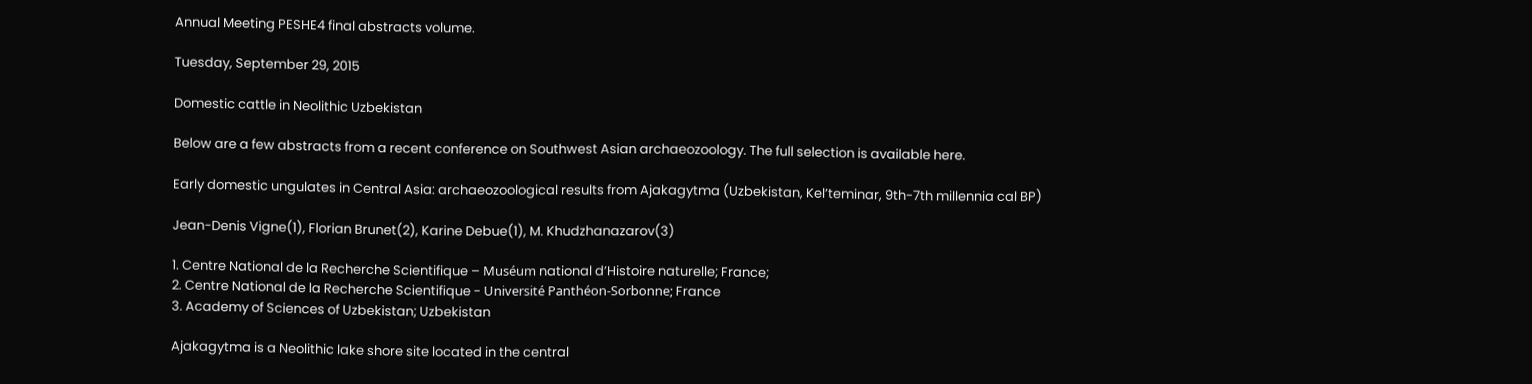Annual Meeting PESHE4 final abstracts volume.

Tuesday, September 29, 2015

Domestic cattle in Neolithic Uzbekistan

Below are a few abstracts from a recent conference on Southwest Asian archaeozoology. The full selection is available here.

Early domestic ungulates in Central Asia: archaeozoological results from Ajakagytma (Uzbekistan, Kel’teminar, 9th-7th millennia cal BP)

Jean-Denis Vigne(1), Florian Brunet(2), Karine Debue(1), M. Khudzhanazarov(3)

1. Centre National de la Recherche Scientifique – Muséum national d’Histoire naturelle; France;
2. Centre National de la Recherche Scientifique - Université Panthéon-Sorbonne; France
3. Academy of Sciences of Uzbekistan; Uzbekistan

Ajakagytma is a Neolithic lake shore site located in the central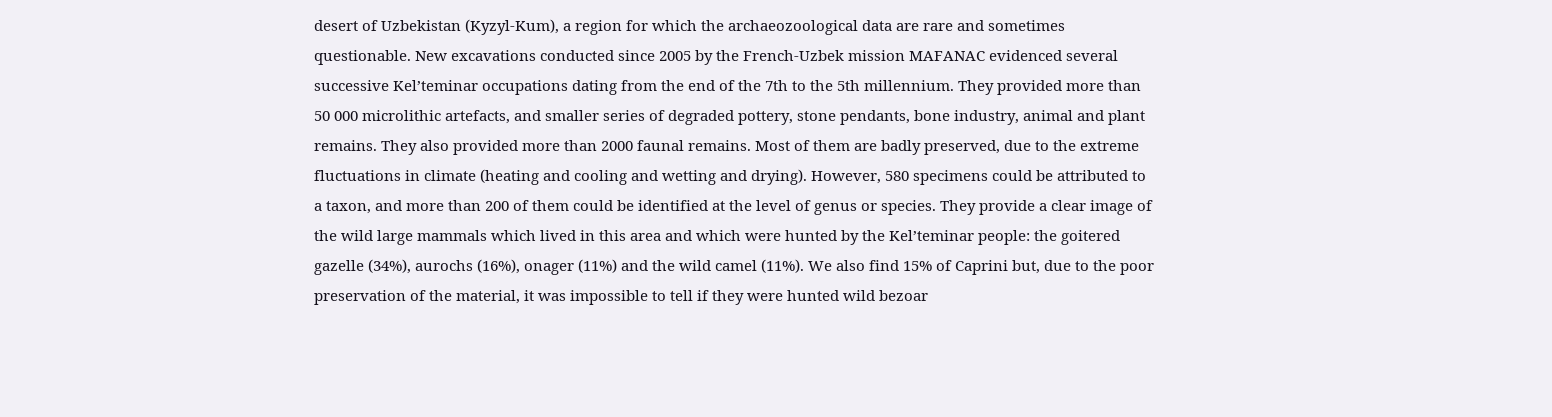desert of Uzbekistan (Kyzyl-Kum), a region for which the archaeozoological data are rare and sometimes questionable. New excavations conducted since 2005 by the French-Uzbek mission MAFANAC evidenced several successive Kel’teminar occupations dating from the end of the 7th to the 5th millennium. They provided more than 50 000 microlithic artefacts, and smaller series of degraded pottery, stone pendants, bone industry, animal and plant remains. They also provided more than 2000 faunal remains. Most of them are badly preserved, due to the extreme fluctuations in climate (heating and cooling and wetting and drying). However, 580 specimens could be attributed to a taxon, and more than 200 of them could be identified at the level of genus or species. They provide a clear image of the wild large mammals which lived in this area and which were hunted by the Kel’teminar people: the goitered gazelle (34%), aurochs (16%), onager (11%) and the wild camel (11%). We also find 15% of Caprini but, due to the poor preservation of the material, it was impossible to tell if they were hunted wild bezoar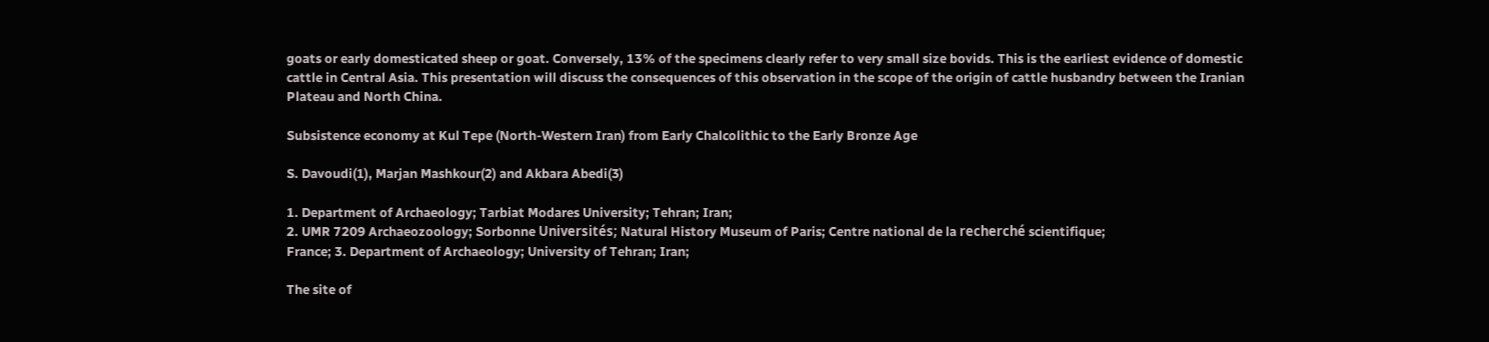goats or early domesticated sheep or goat. Conversely, 13% of the specimens clearly refer to very small size bovids. This is the earliest evidence of domestic cattle in Central Asia. This presentation will discuss the consequences of this observation in the scope of the origin of cattle husbandry between the Iranian Plateau and North China.

Subsistence economy at Kul Tepe (North-Western Iran) from Early Chalcolithic to the Early Bronze Age

S. Davoudi(1), Marjan Mashkour(2) and Akbara Abedi(3)

1. Department of Archaeology; Tarbiat Modares University; Tehran; Iran;
2. UMR 7209 Archaeozoology; Sorbonne Universités; Natural History Museum of Paris; Centre national de la recherché scientifique;
France; 3. Department of Archaeology; University of Tehran; Iran;

The site of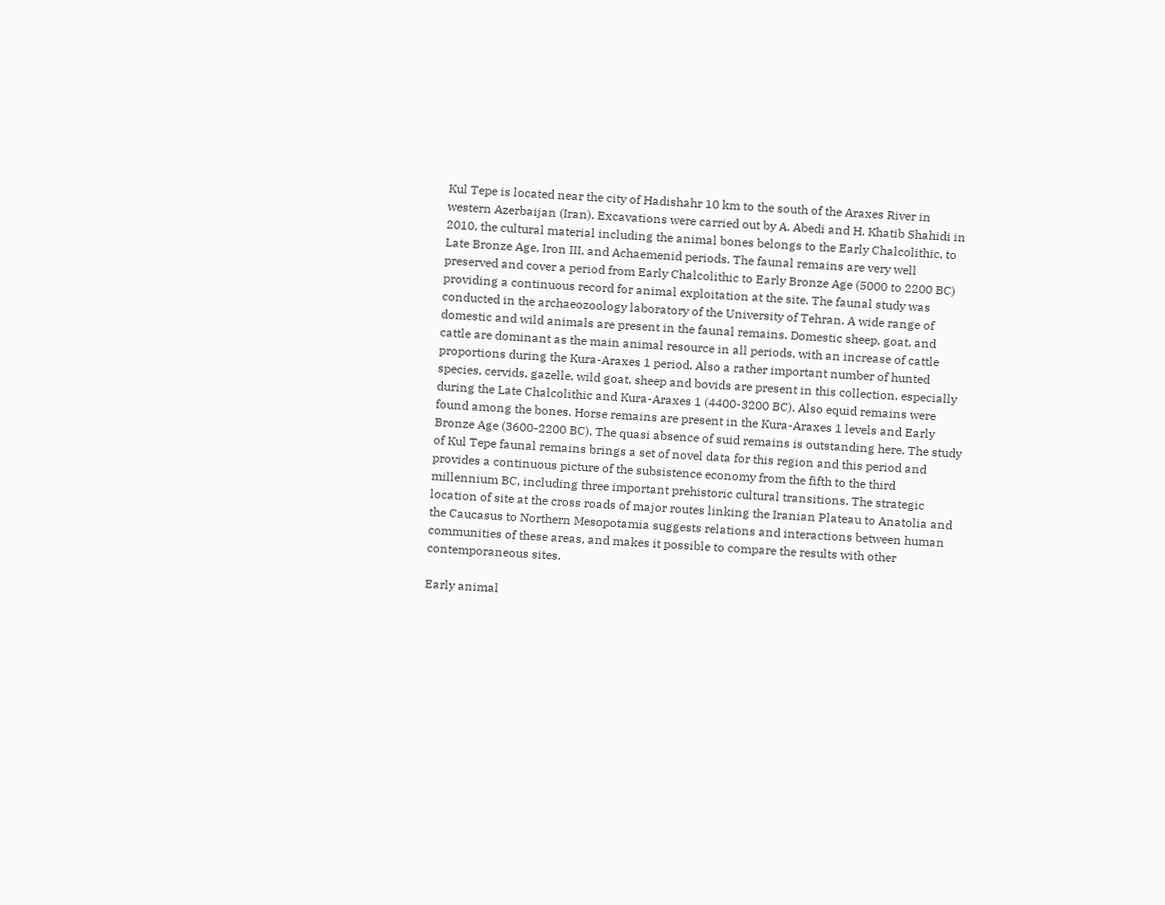Kul Tepe is located near the city of Hadishahr 10 km to the south of the Araxes River in western Azerbaijan (Iran). Excavations were carried out by A. Abedi and H. Khatib Shahidi in 2010, the cultural material including the animal bones belongs to the Early Chalcolithic, to Late Bronze Age, Iron III, and Achaemenid periods. The faunal remains are very well preserved and cover a period from Early Chalcolithic to Early Bronze Age (5000 to 2200 BC) providing a continuous record for animal exploitation at the site. The faunal study was conducted in the archaeozoology laboratory of the University of Tehran. A wide range of domestic and wild animals are present in the faunal remains. Domestic sheep, goat, and cattle are dominant as the main animal resource in all periods, with an increase of cattle proportions during the Kura-Araxes 1 period. Also a rather important number of hunted species, cervids, gazelle, wild goat, sheep and bovids are present in this collection, especially during the Late Chalcolithic and Kura-Araxes 1 (4400-3200 BC). Also equid remains were found among the bones. Horse remains are present in the Kura-Araxes 1 levels and Early Bronze Age (3600-2200 BC). The quasi absence of suid remains is outstanding here. The study of Kul Tepe faunal remains brings a set of novel data for this region and this period and provides a continuous picture of the subsistence economy from the fifth to the third millennium BC, including three important prehistoric cultural transitions. The strategic location of site at the cross roads of major routes linking the Iranian Plateau to Anatolia and the Caucasus to Northern Mesopotamia suggests relations and interactions between human communities of these areas, and makes it possible to compare the results with other contemporaneous sites.

Early animal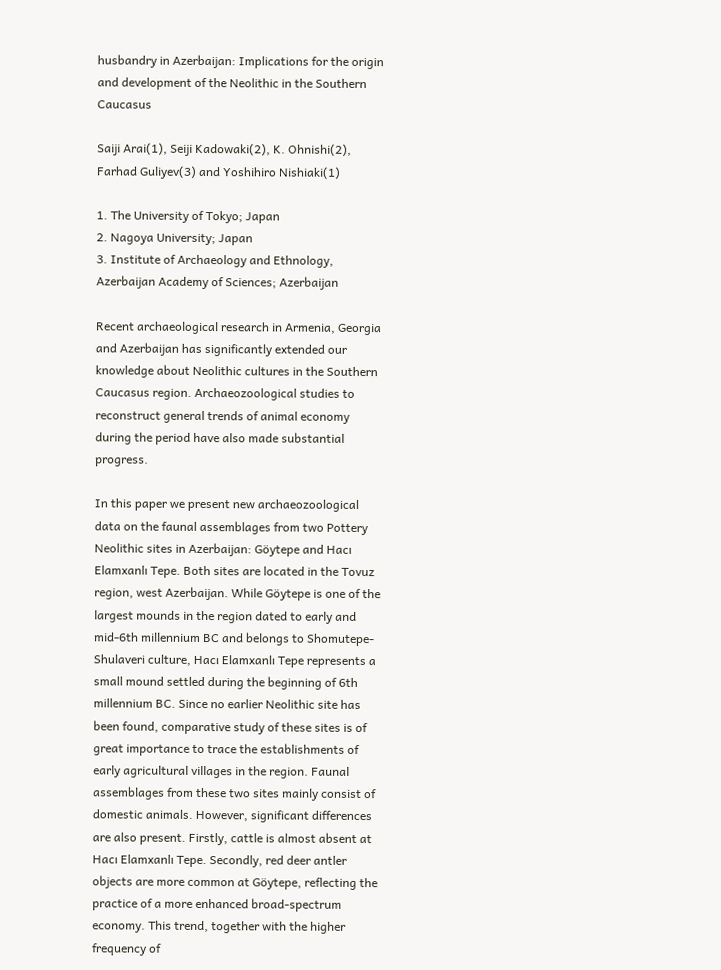husbandry in Azerbaijan: Implications for the origin and development of the Neolithic in the Southern Caucasus

Saiji Arai(1), Seiji Kadowaki(2), K. Ohnishi(2), Farhad Guliyev(3) and Yoshihiro Nishiaki(1)

1. The University of Tokyo; Japan
2. Nagoya University; Japan
3. Institute of Archaeology and Ethnology, Azerbaijan Academy of Sciences; Azerbaijan

Recent archaeological research in Armenia, Georgia and Azerbaijan has significantly extended our knowledge about Neolithic cultures in the Southern Caucasus region. Archaeozoological studies to reconstruct general trends of animal economy during the period have also made substantial progress.

In this paper we present new archaeozoological data on the faunal assemblages from two Pottery Neolithic sites in Azerbaijan: Göytepe and Hacı Elamxanlı Tepe. Both sites are located in the Tovuz region, west Azerbaijan. While Göytepe is one of the largest mounds in the region dated to early and mid-6th millennium BC and belongs to Shomutepe-Shulaveri culture, Hacı Elamxanlı Tepe represents a small mound settled during the beginning of 6th millennium BC. Since no earlier Neolithic site has been found, comparative study of these sites is of great importance to trace the establishments of early agricultural villages in the region. Faunal assemblages from these two sites mainly consist of domestic animals. However, significant differences are also present. Firstly, cattle is almost absent at Hacı Elamxanlı Tepe. Secondly, red deer antler objects are more common at Göytepe, reflecting the practice of a more enhanced broad-spectrum economy. This trend, together with the higher frequency of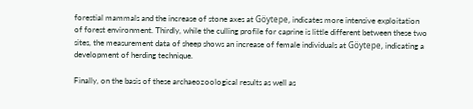forestial mammals and the increase of stone axes at Göytepe, indicates more intensive exploitation of forest environment. Thirdly, while the culling profile for caprine is little different between these two sites, the measurement data of sheep shows an increase of female individuals at Göytepe, indicating a development of herding technique.

Finally, on the basis of these archaeozoological results as well as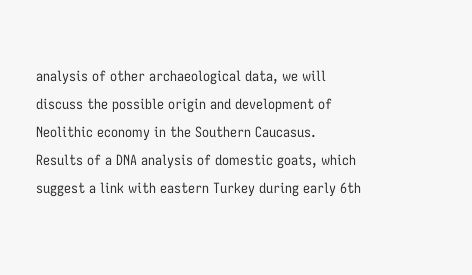analysis of other archaeological data, we will discuss the possible origin and development of Neolithic economy in the Southern Caucasus. Results of a DNA analysis of domestic goats, which suggest a link with eastern Turkey during early 6th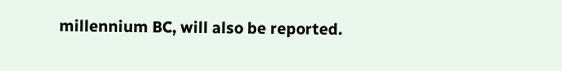millennium BC, will also be reported.